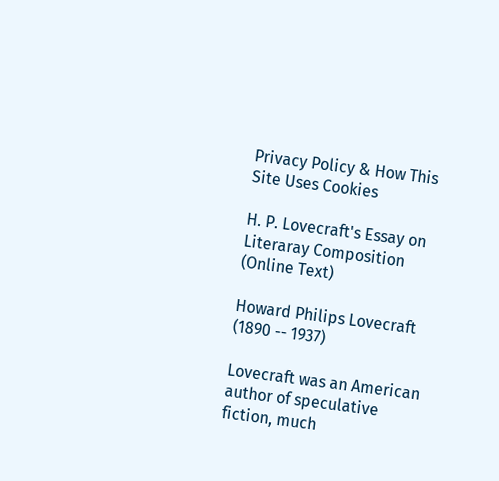Privacy Policy & How This Site Uses Cookies

H. P. Lovecraft's Essay on Literaray Composition (Online Text)

Howard Philips Lovecraft
(1890 -- 1937)

Lovecraft was an American author of speculative fiction, much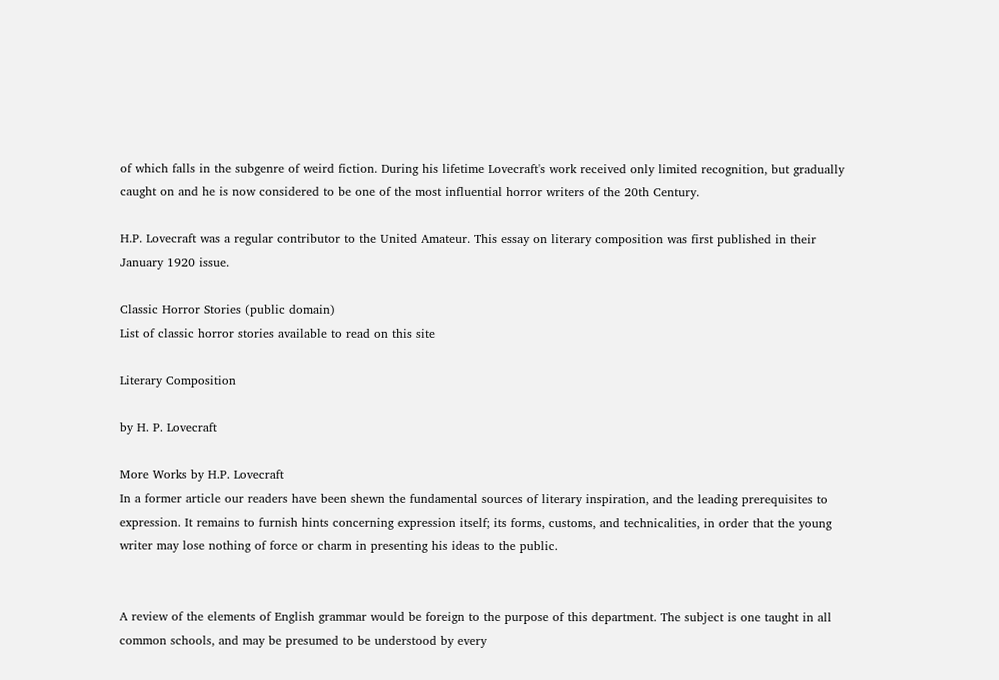of which falls in the subgenre of weird fiction. During his lifetime Lovecraft's work received only limited recognition, but gradually caught on and he is now considered to be one of the most influential horror writers of the 20th Century.

H.P. Lovecraft was a regular contributor to the United Amateur. This essay on literary composition was first published in their January 1920 issue.

Classic Horror Stories (public domain)
List of classic horror stories available to read on this site

Literary Composition

by H. P. Lovecraft

More Works by H.P. Lovecraft
In a former article our readers have been shewn the fundamental sources of literary inspiration, and the leading prerequisites to expression. It remains to furnish hints concerning expression itself; its forms, customs, and technicalities, in order that the young writer may lose nothing of force or charm in presenting his ideas to the public.


A review of the elements of English grammar would be foreign to the purpose of this department. The subject is one taught in all common schools, and may be presumed to be understood by every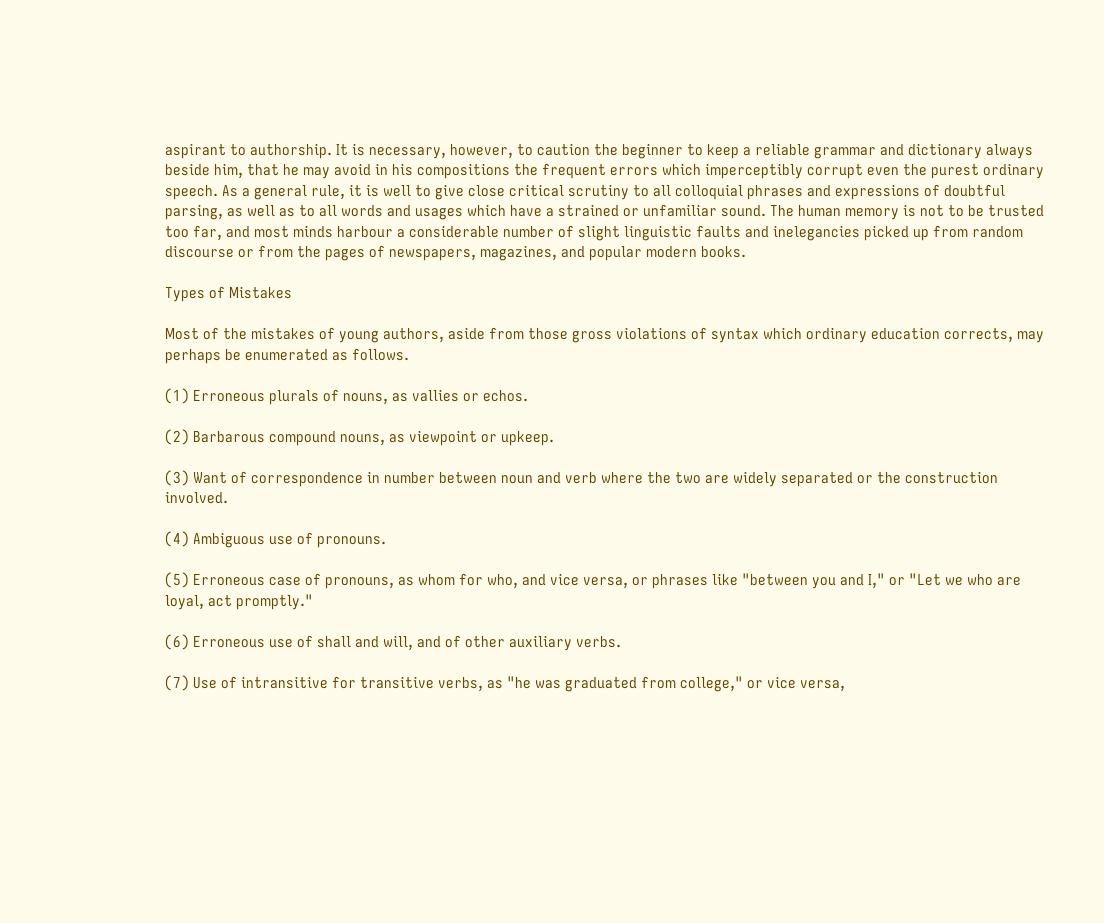aspirant to authorship. It is necessary, however, to caution the beginner to keep a reliable grammar and dictionary always beside him, that he may avoid in his compositions the frequent errors which imperceptibly corrupt even the purest ordinary speech. As a general rule, it is well to give close critical scrutiny to all colloquial phrases and expressions of doubtful parsing, as well as to all words and usages which have a strained or unfamiliar sound. The human memory is not to be trusted too far, and most minds harbour a considerable number of slight linguistic faults and inelegancies picked up from random discourse or from the pages of newspapers, magazines, and popular modern books.

Types of Mistakes

Most of the mistakes of young authors, aside from those gross violations of syntax which ordinary education corrects, may perhaps be enumerated as follows.

(1) Erroneous plurals of nouns, as vallies or echos.

(2) Barbarous compound nouns, as viewpoint or upkeep.

(3) Want of correspondence in number between noun and verb where the two are widely separated or the construction involved.

(4) Ambiguous use of pronouns.

(5) Erroneous case of pronouns, as whom for who, and vice versa, or phrases like "between you and I," or "Let we who are loyal, act promptly."

(6) Erroneous use of shall and will, and of other auxiliary verbs.

(7) Use of intransitive for transitive verbs, as "he was graduated from college," or vice versa,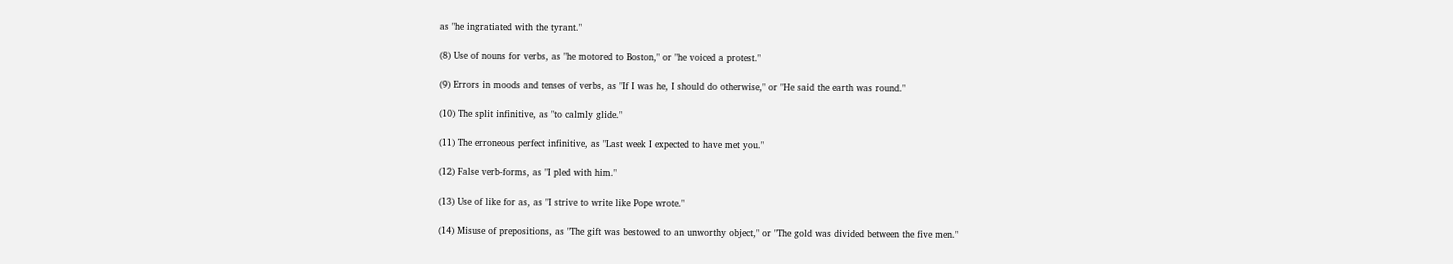as "he ingratiated with the tyrant."

(8) Use of nouns for verbs, as "he motored to Boston," or "he voiced a protest."

(9) Errors in moods and tenses of verbs, as "If I was he, I should do otherwise," or "He said the earth was round."

(10) The split infinitive, as "to calmly glide."

(11) The erroneous perfect infinitive, as "Last week I expected to have met you."

(12) False verb-forms, as "I pled with him."

(13) Use of like for as, as "I strive to write like Pope wrote."

(14) Misuse of prepositions, as "The gift was bestowed to an unworthy object," or "The gold was divided between the five men."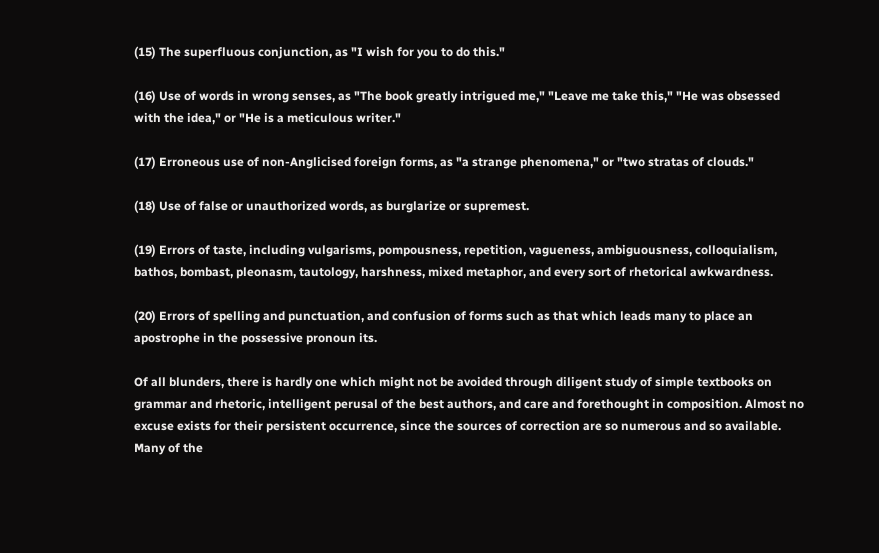(15) The superfluous conjunction, as "I wish for you to do this."

(16) Use of words in wrong senses, as "The book greatly intrigued me," "Leave me take this," "He was obsessed with the idea," or "He is a meticulous writer."

(17) Erroneous use of non-Anglicised foreign forms, as "a strange phenomena," or "two stratas of clouds."

(18) Use of false or unauthorized words, as burglarize or supremest.

(19) Errors of taste, including vulgarisms, pompousness, repetition, vagueness, ambiguousness, colloquialism, bathos, bombast, pleonasm, tautology, harshness, mixed metaphor, and every sort of rhetorical awkwardness.

(20) Errors of spelling and punctuation, and confusion of forms such as that which leads many to place an apostrophe in the possessive pronoun its.

Of all blunders, there is hardly one which might not be avoided through diligent study of simple textbooks on grammar and rhetoric, intelligent perusal of the best authors, and care and forethought in composition. Almost no excuse exists for their persistent occurrence, since the sources of correction are so numerous and so available. Many of the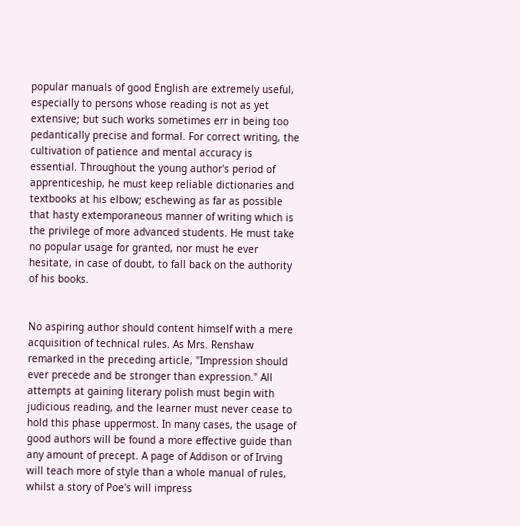popular manuals of good English are extremely useful, especially to persons whose reading is not as yet extensive; but such works sometimes err in being too pedantically precise and formal. For correct writing, the cultivation of patience and mental accuracy is essential. Throughout the young author's period of apprenticeship, he must keep reliable dictionaries and textbooks at his elbow; eschewing as far as possible that hasty extemporaneous manner of writing which is the privilege of more advanced students. He must take no popular usage for granted, nor must he ever hesitate, in case of doubt, to fall back on the authority of his books.


No aspiring author should content himself with a mere acquisition of technical rules. As Mrs. Renshaw remarked in the preceding article, "Impression should ever precede and be stronger than expression." All attempts at gaining literary polish must begin with judicious reading, and the learner must never cease to hold this phase uppermost. In many cases, the usage of good authors will be found a more effective guide than any amount of precept. A page of Addison or of Irving will teach more of style than a whole manual of rules, whilst a story of Poe's will impress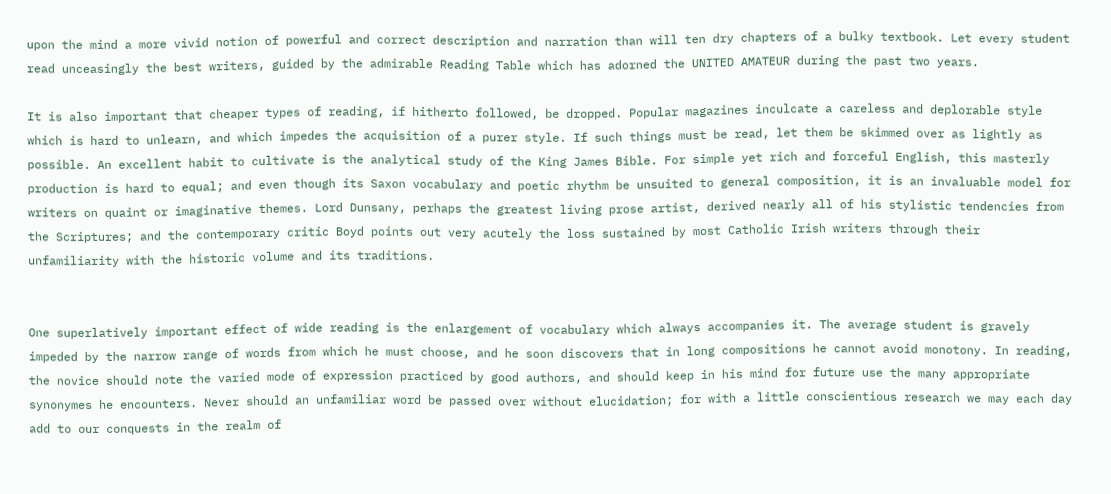upon the mind a more vivid notion of powerful and correct description and narration than will ten dry chapters of a bulky textbook. Let every student read unceasingly the best writers, guided by the admirable Reading Table which has adorned the UNITED AMATEUR during the past two years.

It is also important that cheaper types of reading, if hitherto followed, be dropped. Popular magazines inculcate a careless and deplorable style which is hard to unlearn, and which impedes the acquisition of a purer style. If such things must be read, let them be skimmed over as lightly as possible. An excellent habit to cultivate is the analytical study of the King James Bible. For simple yet rich and forceful English, this masterly production is hard to equal; and even though its Saxon vocabulary and poetic rhythm be unsuited to general composition, it is an invaluable model for writers on quaint or imaginative themes. Lord Dunsany, perhaps the greatest living prose artist, derived nearly all of his stylistic tendencies from the Scriptures; and the contemporary critic Boyd points out very acutely the loss sustained by most Catholic Irish writers through their unfamiliarity with the historic volume and its traditions.


One superlatively important effect of wide reading is the enlargement of vocabulary which always accompanies it. The average student is gravely impeded by the narrow range of words from which he must choose, and he soon discovers that in long compositions he cannot avoid monotony. In reading, the novice should note the varied mode of expression practiced by good authors, and should keep in his mind for future use the many appropriate synonymes he encounters. Never should an unfamiliar word be passed over without elucidation; for with a little conscientious research we may each day add to our conquests in the realm of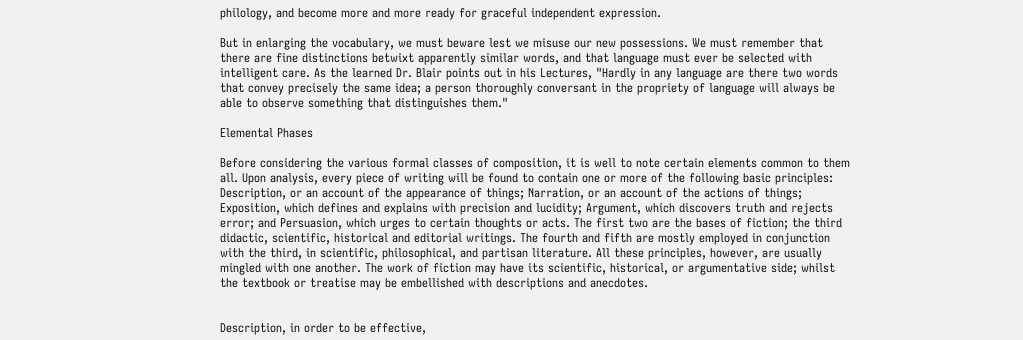philology, and become more and more ready for graceful independent expression.

But in enlarging the vocabulary, we must beware lest we misuse our new possessions. We must remember that there are fine distinctions betwixt apparently similar words, and that language must ever be selected with intelligent care. As the learned Dr. Blair points out in his Lectures, "Hardly in any language are there two words that convey precisely the same idea; a person thoroughly conversant in the propriety of language will always be able to observe something that distinguishes them."

Elemental Phases

Before considering the various formal classes of composition, it is well to note certain elements common to them all. Upon analysis, every piece of writing will be found to contain one or more of the following basic principles: Description, or an account of the appearance of things; Narration, or an account of the actions of things; Exposition, which defines and explains with precision and lucidity; Argument, which discovers truth and rejects error; and Persuasion, which urges to certain thoughts or acts. The first two are the bases of fiction; the third didactic, scientific, historical and editorial writings. The fourth and fifth are mostly employed in conjunction with the third, in scientific, philosophical, and partisan literature. All these principles, however, are usually mingled with one another. The work of fiction may have its scientific, historical, or argumentative side; whilst the textbook or treatise may be embellished with descriptions and anecdotes.


Description, in order to be effective,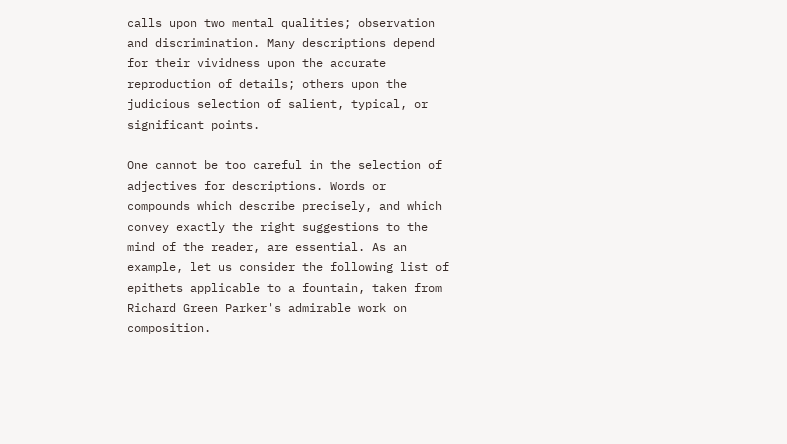calls upon two mental qualities; observation and discrimination. Many descriptions depend for their vividness upon the accurate reproduction of details; others upon the judicious selection of salient, typical, or significant points.

One cannot be too careful in the selection of adjectives for descriptions. Words or compounds which describe precisely, and which convey exactly the right suggestions to the mind of the reader, are essential. As an example, let us consider the following list of epithets applicable to a fountain, taken from Richard Green Parker's admirable work on composition.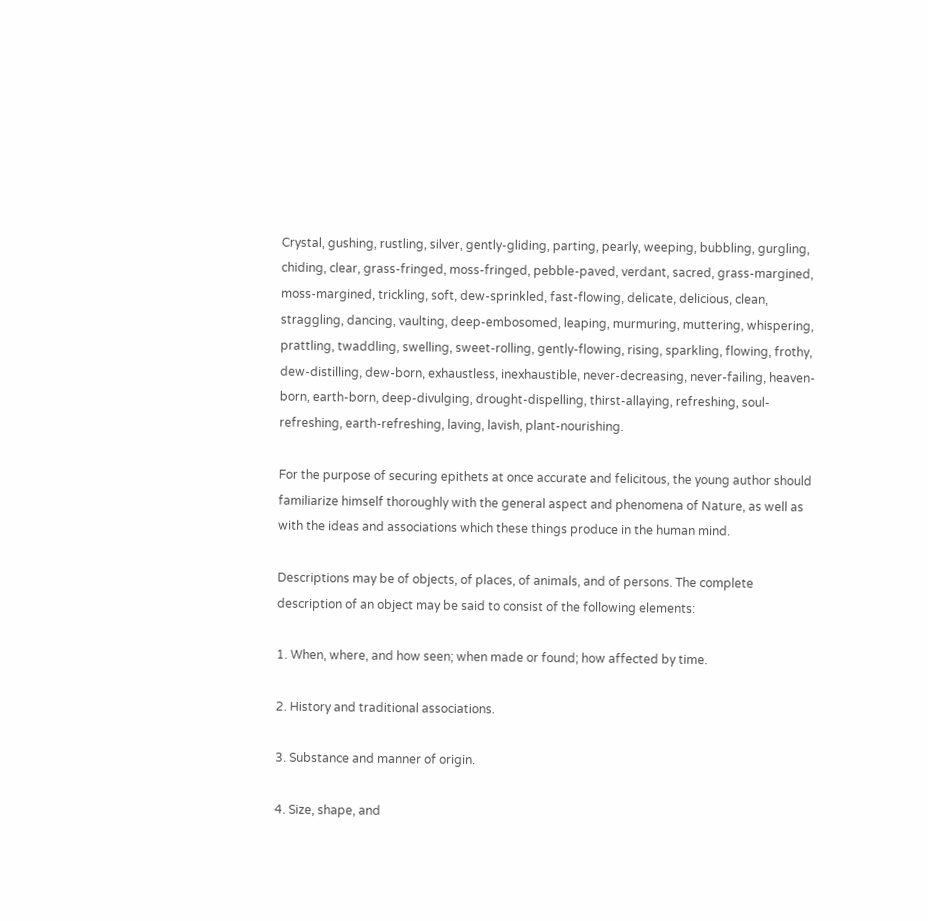Crystal, gushing, rustling, silver, gently-gliding, parting, pearly, weeping, bubbling, gurgling, chiding, clear, grass-fringed, moss-fringed, pebble-paved, verdant, sacred, grass-margined, moss-margined, trickling, soft, dew-sprinkled, fast-flowing, delicate, delicious, clean, straggling, dancing, vaulting, deep-embosomed, leaping, murmuring, muttering, whispering, prattling, twaddling, swelling, sweet-rolling, gently-flowing, rising, sparkling, flowing, frothy, dew-distilling, dew-born, exhaustless, inexhaustible, never-decreasing, never-failing, heaven-born, earth-born, deep-divulging, drought-dispelling, thirst-allaying, refreshing, soul-refreshing, earth-refreshing, laving, lavish, plant-nourishing.

For the purpose of securing epithets at once accurate and felicitous, the young author should familiarize himself thoroughly with the general aspect and phenomena of Nature, as well as with the ideas and associations which these things produce in the human mind.

Descriptions may be of objects, of places, of animals, and of persons. The complete description of an object may be said to consist of the following elements:

1. When, where, and how seen; when made or found; how affected by time.

2. History and traditional associations.

3. Substance and manner of origin.

4. Size, shape, and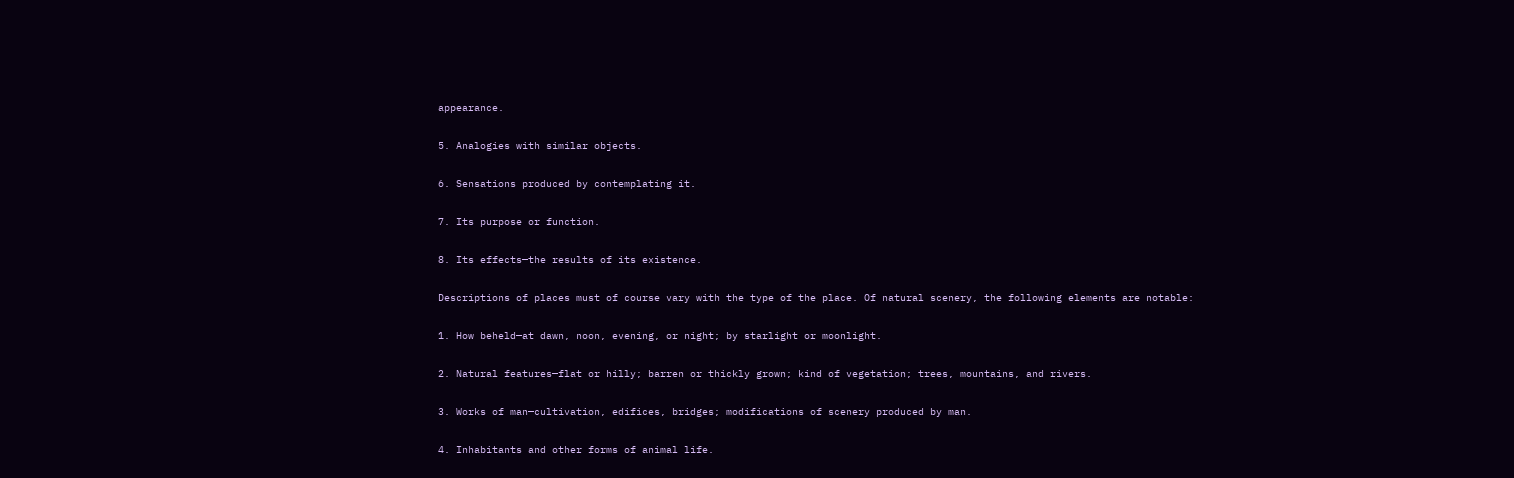appearance.

5. Analogies with similar objects.

6. Sensations produced by contemplating it.

7. Its purpose or function.

8. Its effects—the results of its existence.

Descriptions of places must of course vary with the type of the place. Of natural scenery, the following elements are notable:

1. How beheld—at dawn, noon, evening, or night; by starlight or moonlight.

2. Natural features—flat or hilly; barren or thickly grown; kind of vegetation; trees, mountains, and rivers.

3. Works of man—cultivation, edifices, bridges; modifications of scenery produced by man.

4. Inhabitants and other forms of animal life.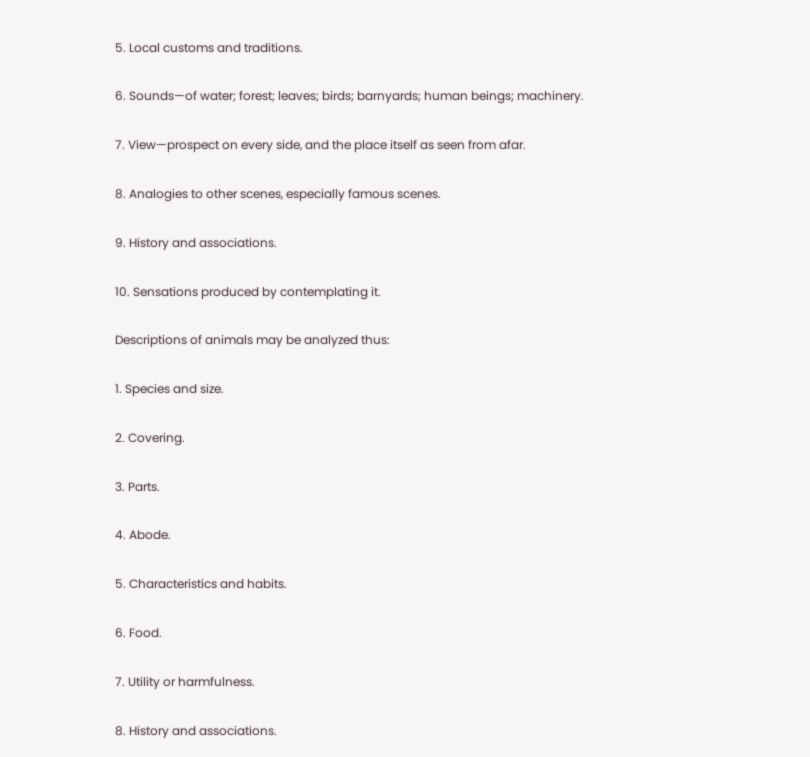5. Local customs and traditions.

6. Sounds—of water; forest; leaves; birds; barnyards; human beings; machinery.

7. View—prospect on every side, and the place itself as seen from afar.

8. Analogies to other scenes, especially famous scenes.

9. History and associations.

10. Sensations produced by contemplating it.

Descriptions of animals may be analyzed thus:

1. Species and size.

2. Covering.

3. Parts.

4. Abode.

5. Characteristics and habits.

6. Food.

7. Utility or harmfulness.

8. History and associations.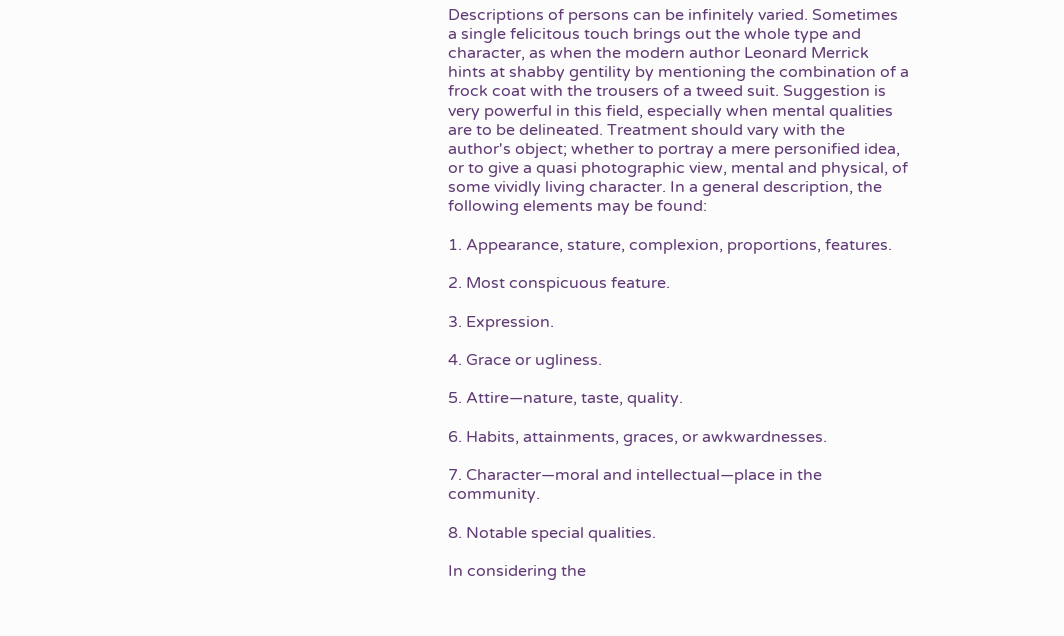Descriptions of persons can be infinitely varied. Sometimes a single felicitous touch brings out the whole type and character, as when the modern author Leonard Merrick hints at shabby gentility by mentioning the combination of a frock coat with the trousers of a tweed suit. Suggestion is very powerful in this field, especially when mental qualities are to be delineated. Treatment should vary with the author's object; whether to portray a mere personified idea, or to give a quasi photographic view, mental and physical, of some vividly living character. In a general description, the following elements may be found:

1. Appearance, stature, complexion, proportions, features.

2. Most conspicuous feature.

3. Expression.

4. Grace or ugliness.

5. Attire—nature, taste, quality.

6. Habits, attainments, graces, or awkwardnesses.

7. Character—moral and intellectual—place in the community.

8. Notable special qualities.

In considering the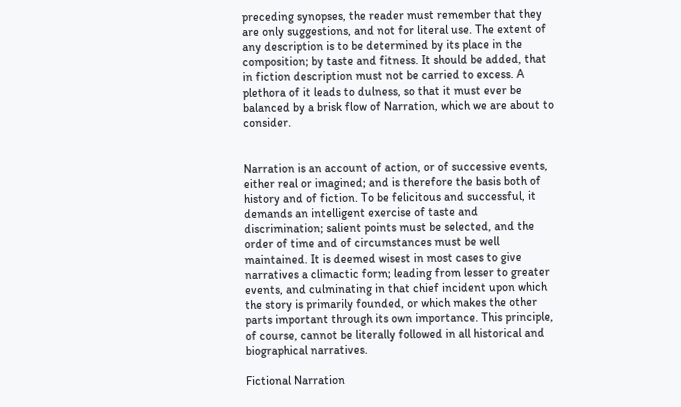preceding synopses, the reader must remember that they are only suggestions, and not for literal use. The extent of any description is to be determined by its place in the composition; by taste and fitness. It should be added, that in fiction description must not be carried to excess. A plethora of it leads to dulness, so that it must ever be balanced by a brisk flow of Narration, which we are about to consider.


Narration is an account of action, or of successive events, either real or imagined; and is therefore the basis both of history and of fiction. To be felicitous and successful, it demands an intelligent exercise of taste and discrimination; salient points must be selected, and the order of time and of circumstances must be well maintained. It is deemed wisest in most cases to give narratives a climactic form; leading from lesser to greater events, and culminating in that chief incident upon which the story is primarily founded, or which makes the other parts important through its own importance. This principle, of course, cannot be literally followed in all historical and biographical narratives.

Fictional Narration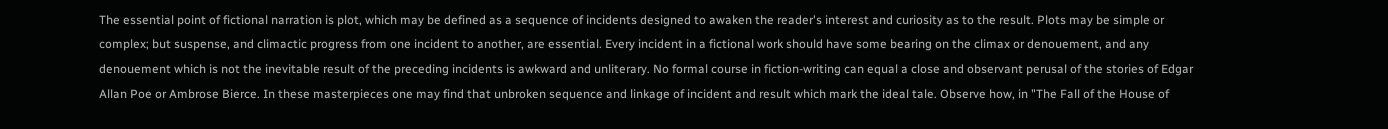The essential point of fictional narration is plot, which may be defined as a sequence of incidents designed to awaken the reader's interest and curiosity as to the result. Plots may be simple or complex; but suspense, and climactic progress from one incident to another, are essential. Every incident in a fictional work should have some bearing on the climax or denouement, and any denouement which is not the inevitable result of the preceding incidents is awkward and unliterary. No formal course in fiction-writing can equal a close and observant perusal of the stories of Edgar Allan Poe or Ambrose Bierce. In these masterpieces one may find that unbroken sequence and linkage of incident and result which mark the ideal tale. Observe how, in "The Fall of the House of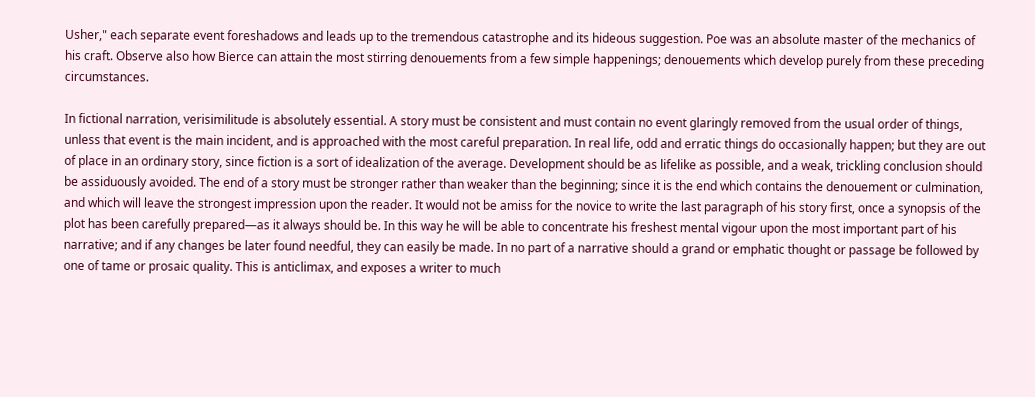Usher," each separate event foreshadows and leads up to the tremendous catastrophe and its hideous suggestion. Poe was an absolute master of the mechanics of his craft. Observe also how Bierce can attain the most stirring denouements from a few simple happenings; denouements which develop purely from these preceding circumstances.

In fictional narration, verisimilitude is absolutely essential. A story must be consistent and must contain no event glaringly removed from the usual order of things, unless that event is the main incident, and is approached with the most careful preparation. In real life, odd and erratic things do occasionally happen; but they are out of place in an ordinary story, since fiction is a sort of idealization of the average. Development should be as lifelike as possible, and a weak, trickling conclusion should be assiduously avoided. The end of a story must be stronger rather than weaker than the beginning; since it is the end which contains the denouement or culmination, and which will leave the strongest impression upon the reader. It would not be amiss for the novice to write the last paragraph of his story first, once a synopsis of the plot has been carefully prepared—as it always should be. In this way he will be able to concentrate his freshest mental vigour upon the most important part of his narrative; and if any changes be later found needful, they can easily be made. In no part of a narrative should a grand or emphatic thought or passage be followed by one of tame or prosaic quality. This is anticlimax, and exposes a writer to much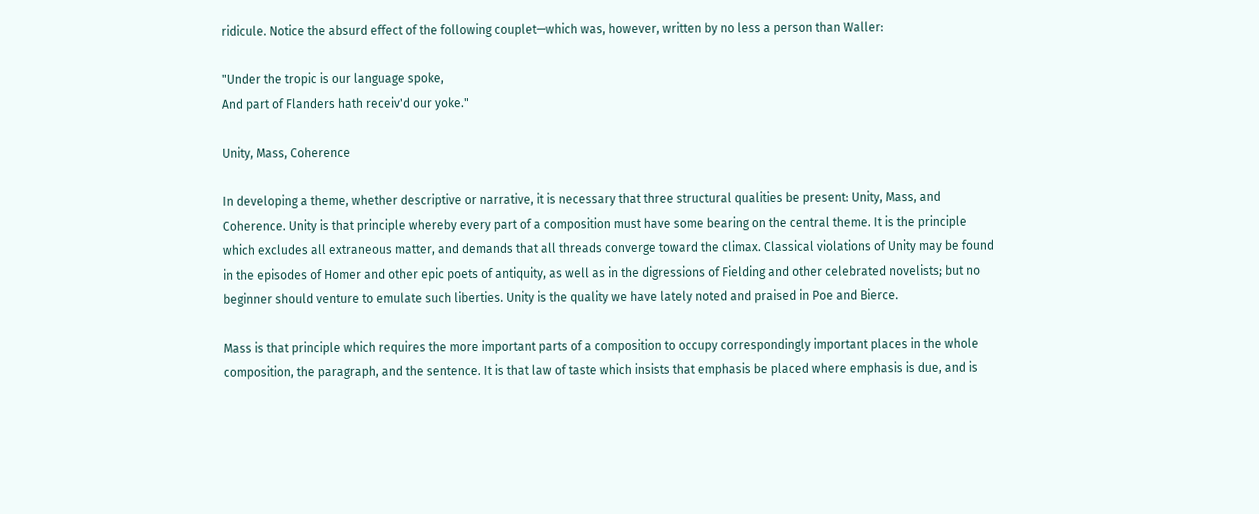ridicule. Notice the absurd effect of the following couplet—which was, however, written by no less a person than Waller:

"Under the tropic is our language spoke,
And part of Flanders hath receiv'd our yoke."

Unity, Mass, Coherence

In developing a theme, whether descriptive or narrative, it is necessary that three structural qualities be present: Unity, Mass, and Coherence. Unity is that principle whereby every part of a composition must have some bearing on the central theme. It is the principle which excludes all extraneous matter, and demands that all threads converge toward the climax. Classical violations of Unity may be found in the episodes of Homer and other epic poets of antiquity, as well as in the digressions of Fielding and other celebrated novelists; but no beginner should venture to emulate such liberties. Unity is the quality we have lately noted and praised in Poe and Bierce.

Mass is that principle which requires the more important parts of a composition to occupy correspondingly important places in the whole composition, the paragraph, and the sentence. It is that law of taste which insists that emphasis be placed where emphasis is due, and is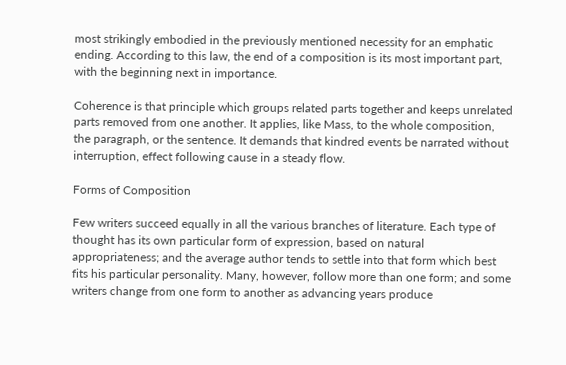most strikingly embodied in the previously mentioned necessity for an emphatic ending. According to this law, the end of a composition is its most important part, with the beginning next in importance.

Coherence is that principle which groups related parts together and keeps unrelated parts removed from one another. It applies, like Mass, to the whole composition, the paragraph, or the sentence. It demands that kindred events be narrated without interruption, effect following cause in a steady flow.

Forms of Composition

Few writers succeed equally in all the various branches of literature. Each type of thought has its own particular form of expression, based on natural appropriateness; and the average author tends to settle into that form which best fits his particular personality. Many, however, follow more than one form; and some writers change from one form to another as advancing years produce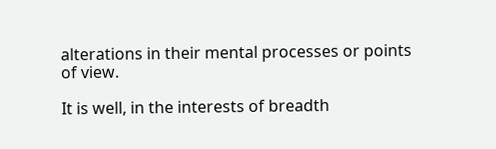alterations in their mental processes or points of view.

It is well, in the interests of breadth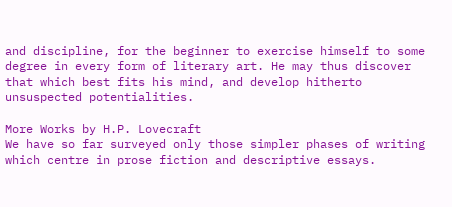and discipline, for the beginner to exercise himself to some degree in every form of literary art. He may thus discover that which best fits his mind, and develop hitherto unsuspected potentialities.

More Works by H.P. Lovecraft
We have so far surveyed only those simpler phases of writing which centre in prose fiction and descriptive essays.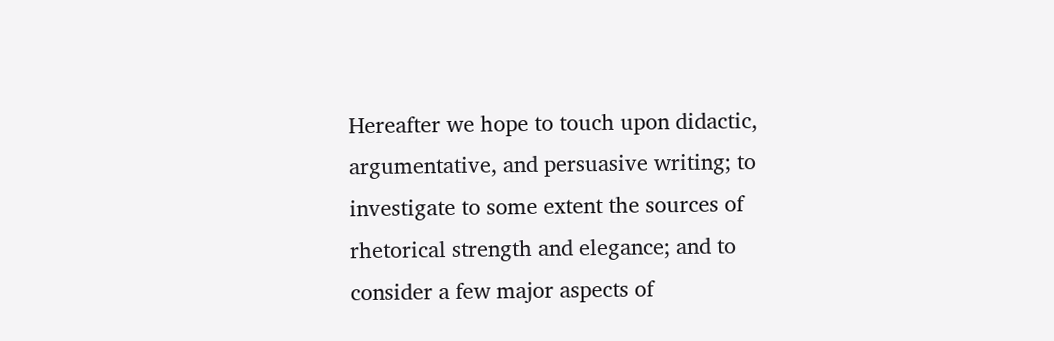Hereafter we hope to touch upon didactic, argumentative, and persuasive writing; to investigate to some extent the sources of rhetorical strength and elegance; and to consider a few major aspects of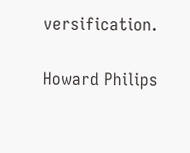versification.

Howard Philips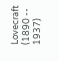Lovecraft (1890 -- 1937)